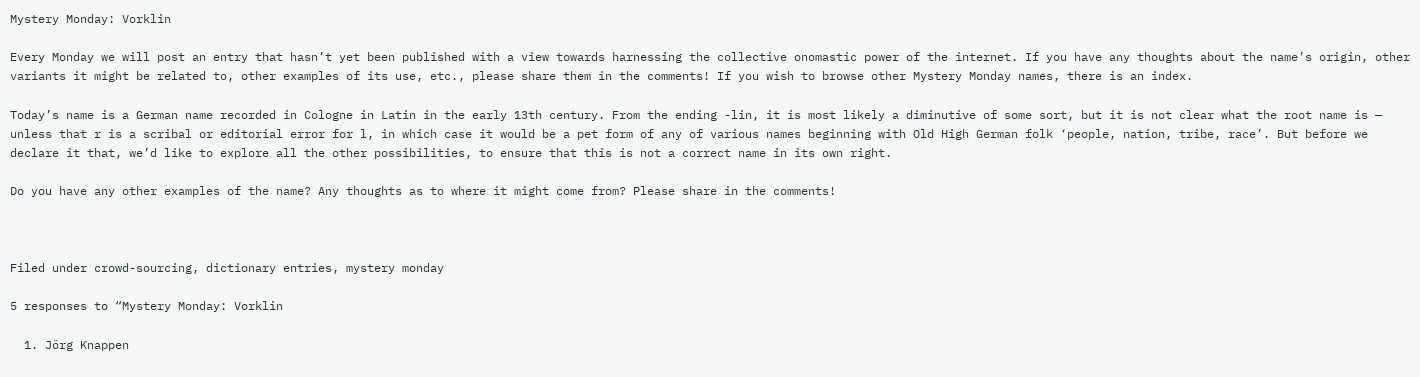Mystery Monday: Vorklin

Every Monday we will post an entry that hasn’t yet been published with a view towards harnessing the collective onomastic power of the internet. If you have any thoughts about the name’s origin, other variants it might be related to, other examples of its use, etc., please share them in the comments! If you wish to browse other Mystery Monday names, there is an index.

Today’s name is a German name recorded in Cologne in Latin in the early 13th century. From the ending -lin, it is most likely a diminutive of some sort, but it is not clear what the root name is — unless that r is a scribal or editorial error for l, in which case it would be a pet form of any of various names beginning with Old High German folk ‘people, nation, tribe, race’. But before we declare it that, we’d like to explore all the other possibilities, to ensure that this is not a correct name in its own right.

Do you have any other examples of the name? Any thoughts as to where it might come from? Please share in the comments!



Filed under crowd-sourcing, dictionary entries, mystery monday

5 responses to “Mystery Monday: Vorklin

  1. Jörg Knappen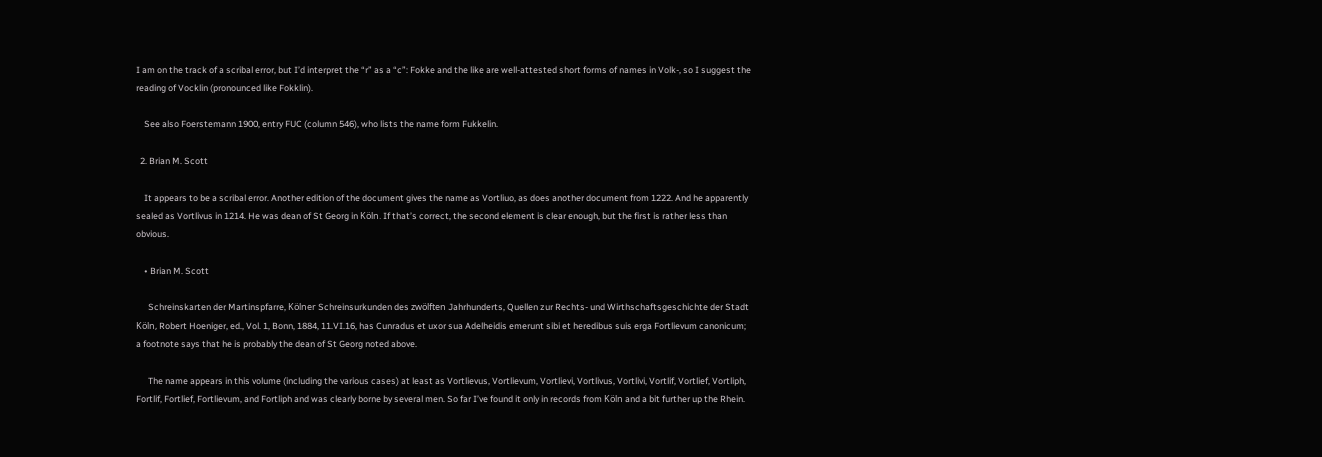I am on the track of a scribal error, but I’d interpret the “r” as a “c”: Fokke and the like are well-attested short forms of names in Volk-, so I suggest the reading of Vocklin (pronounced like Fokklin).

    See also Foerstemann 1900, entry FUC (column 546), who lists the name form Fukkelin.

  2. Brian M. Scott

    It appears to be a scribal error. Another edition of the document gives the name as Vortliuo, as does another document from 1222. And he apparently sealed as Vortlivus in 1214. He was dean of St Georg in Köln. If that’s correct, the second element is clear enough, but the first is rather less than obvious.

    • Brian M. Scott

      Schreinskarten der Martinspfarre, Kölner Schreinsurkunden des zwölften Jahrhunderts, Quellen zur Rechts- und Wirthschaftsgeschichte der Stadt Köln, Robert Hoeniger, ed., Vol. 1, Bonn, 1884, 11.VI.16, has Cunradus et uxor sua Adelheidis emerunt sibi et heredibus suis erga Fortlievum canonicum; a footnote says that he is probably the dean of St Georg noted above.

      The name appears in this volume (including the various cases) at least as Vortlievus, Vortlievum, Vortlievi, Vortlivus, Vortlivi, Vortlif, Vortlief, Vortliph, Fortlif, Fortlief, Fortlievum, and Fortliph and was clearly borne by several men. So far I’ve found it only in records from Köln and a bit further up the Rhein.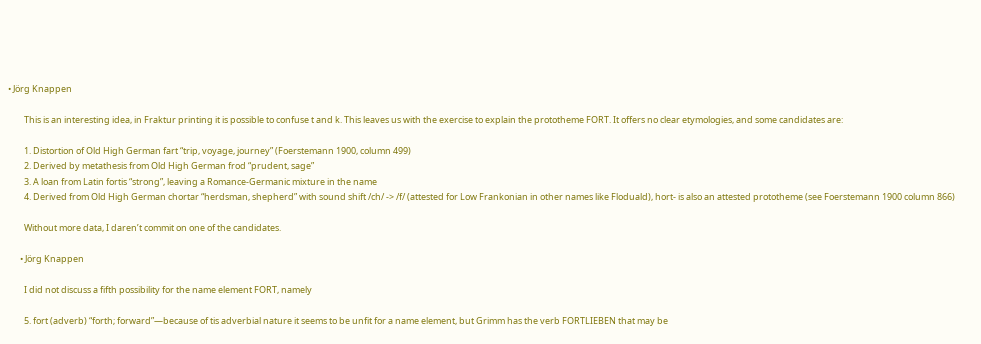• Jörg Knappen

        This is an interesting idea, in Fraktur printing it is possible to confuse t and k. This leaves us with the exercise to explain the prototheme FORT. It offers no clear etymologies, and some candidates are:

        1. Distortion of Old High German fart “trip, voyage, journey” (Foerstemann 1900, column 499)
        2. Derived by metathesis from Old High German frod “prudent, sage”
        3. A loan from Latin fortis “strong”, leaving a Romance-Germanic mixture in the name
        4. Derived from Old High German chortar “herdsman, shepherd” with sound shift /ch/ -> /f/ (attested for Low Frankonian in other names like Floduald), hort- is also an attested prototheme (see Foerstemann 1900 column 866)

        Without more data, I daren’t commit on one of the candidates.

      • Jörg Knappen

        I did not discuss a fifth possibility for the name element FORT, namely

        5. fort (adverb) “forth; forward”—because of tis adverbial nature it seems to be unfit for a name element, but Grimm has the verb FORTLIEBEN that may be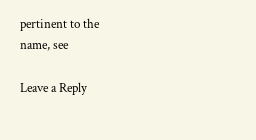pertinent to the name, see

Leave a Reply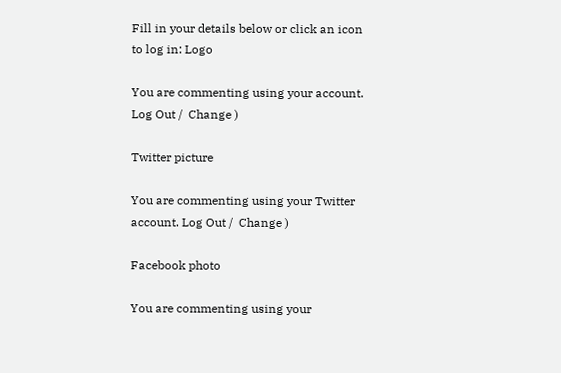Fill in your details below or click an icon to log in: Logo

You are commenting using your account. Log Out /  Change )

Twitter picture

You are commenting using your Twitter account. Log Out /  Change )

Facebook photo

You are commenting using your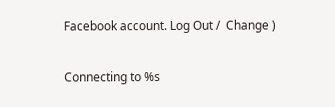Facebook account. Log Out /  Change )

Connecting to %s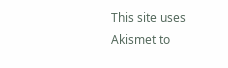This site uses Akismet to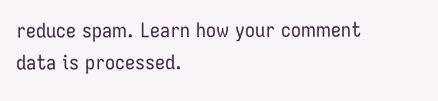reduce spam. Learn how your comment data is processed.